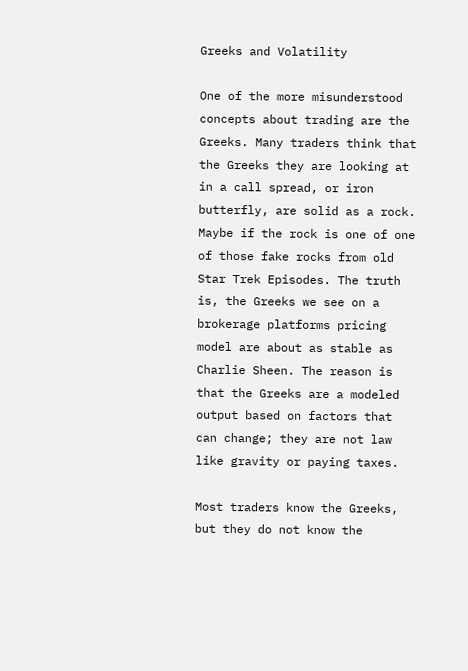Greeks and Volatility

One of the more misunderstood concepts about trading are the Greeks. Many traders think that the Greeks they are looking at in a call spread, or iron butterfly, are solid as a rock. Maybe if the rock is one of one of those fake rocks from old Star Trek Episodes. The truth is, the Greeks we see on a brokerage platforms pricing model are about as stable as Charlie Sheen. The reason is that the Greeks are a modeled output based on factors that can change; they are not law like gravity or paying taxes.

Most traders know the Greeks, but they do not know the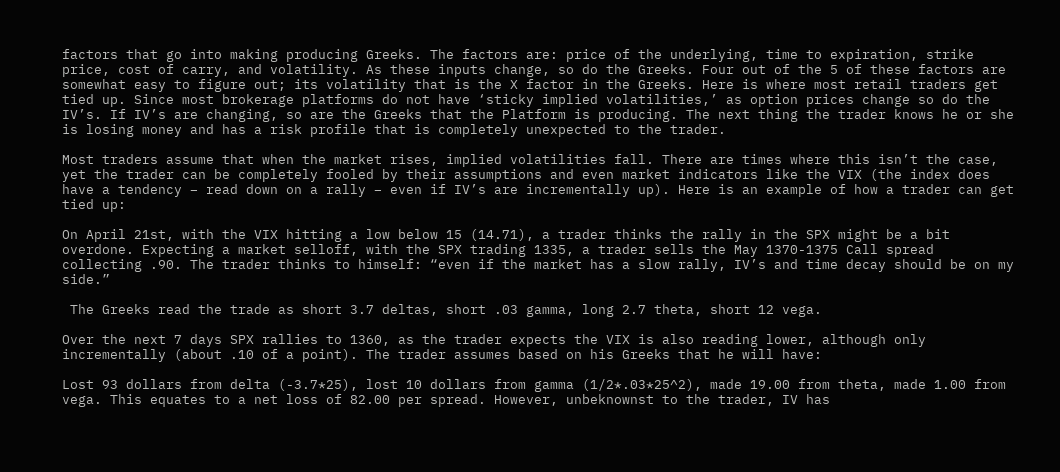factors that go into making producing Greeks. The factors are: price of the underlying, time to expiration, strike price, cost of carry, and volatility. As these inputs change, so do the Greeks. Four out of the 5 of these factors are somewhat easy to figure out; its volatility that is the X factor in the Greeks. Here is where most retail traders get tied up. Since most brokerage platforms do not have ‘sticky implied volatilities,’ as option prices change so do the IV’s. If IV’s are changing, so are the Greeks that the Platform is producing. The next thing the trader knows he or she is losing money and has a risk profile that is completely unexpected to the trader.

Most traders assume that when the market rises, implied volatilities fall. There are times where this isn’t the case, yet the trader can be completely fooled by their assumptions and even market indicators like the VIX (the index does have a tendency – read down on a rally – even if IV’s are incrementally up). Here is an example of how a trader can get tied up:

On April 21st, with the VIX hitting a low below 15 (14.71), a trader thinks the rally in the SPX might be a bit overdone. Expecting a market selloff, with the SPX trading 1335, a trader sells the May 1370-1375 Call spread collecting .90. The trader thinks to himself: “even if the market has a slow rally, IV’s and time decay should be on my side.”

 The Greeks read the trade as short 3.7 deltas, short .03 gamma, long 2.7 theta, short 12 vega.

Over the next 7 days SPX rallies to 1360, as the trader expects the VIX is also reading lower, although only incrementally (about .10 of a point). The trader assumes based on his Greeks that he will have:

Lost 93 dollars from delta (-3.7*25), lost 10 dollars from gamma (1/2*.03*25^2), made 19.00 from theta, made 1.00 from vega. This equates to a net loss of 82.00 per spread. However, unbeknownst to the trader, IV has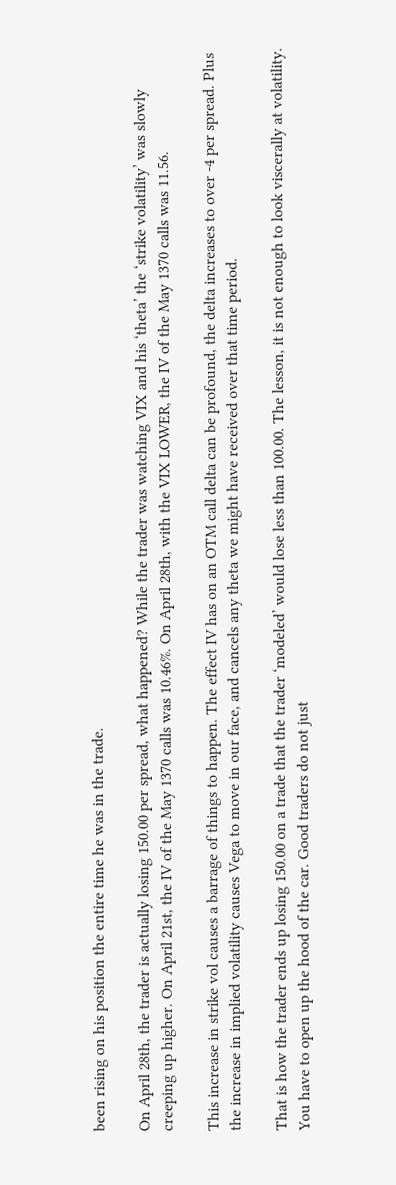been rising on his position the entire time he was in the trade.

On April 28th, the trader is actually losing 150.00 per spread, what happened? While the trader was watching VIX and his ‘theta’ the ‘strike volatility’ was slowly creeping up higher. On April 21st, the IV of the May 1370 calls was 10.46%. On April 28th, with the VIX LOWER, the IV of the May 1370 calls was 11.56.

This increase in strike vol causes a barrage of things to happen. The effect IV has on an OTM call delta can be profound, the delta increases to over -4 per spread. Plus the increase in implied volatility causes Vega to move in our face, and cancels any theta we might have received over that time period.

That is how the trader ends up losing 150.00 on a trade that the trader ‘modeled’ would lose less than 100.00. The lesson, it is not enough to look viscerally at volatility. You have to open up the hood of the car. Good traders do not just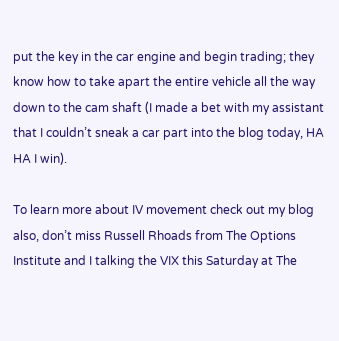put the key in the car engine and begin trading; they know how to take apart the entire vehicle all the way down to the cam shaft (I made a bet with my assistant that I couldn’t sneak a car part into the blog today, HA HA I win).

To learn more about IV movement check out my blog also, don’t miss Russell Rhoads from The Options Institute and I talking the VIX this Saturday at The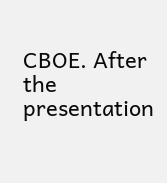CBOE. After the presentation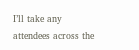I’ll take any attendees across the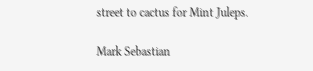street to cactus for Mint Juleps.

Mark Sebastian